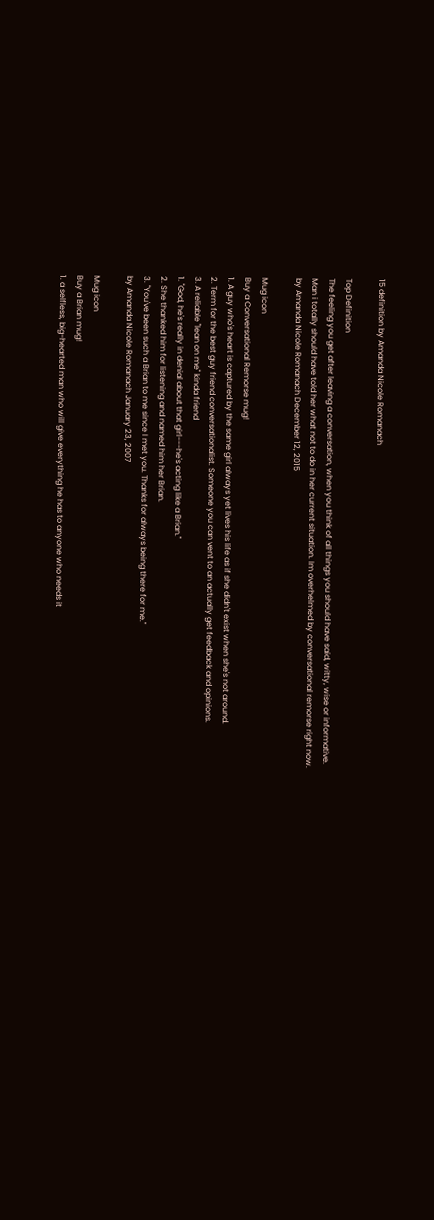15 definition by Amanda Nicole Romanach

Top Definition
The feeling you get after leaving a conversation, when you think of all things you should have said, witty, wise or informative.
Man i totally should have told her what not to do in her current situation. Im overhelmed by conversational remorse right now.
by Amanda Nicole Romanach December 12, 2015

Mug icon
Buy a Conversational Remorse mug!
1. A guy who's heart is captured by the same girl always yet lives his life as if she didn't exist when she's not around.
2. Term for the best guy friend conversationalist. Someone you can vent to an actually get feedback and opinions.
3. A reliable "lean on me" kinda friend
1. "God, he's really in denial about that girl---he's acting like a Brian."
2. She thanked him for listening and named him her Brian.
3. "You've been such a Brian to me since I met you. Thanks for always being there for me."
by Amanda Nicole Romanach January 23, 2007

Mug icon
Buy a Brian mug!
1. a selfless, big-hearted man who will give everything he has to anyone who needs it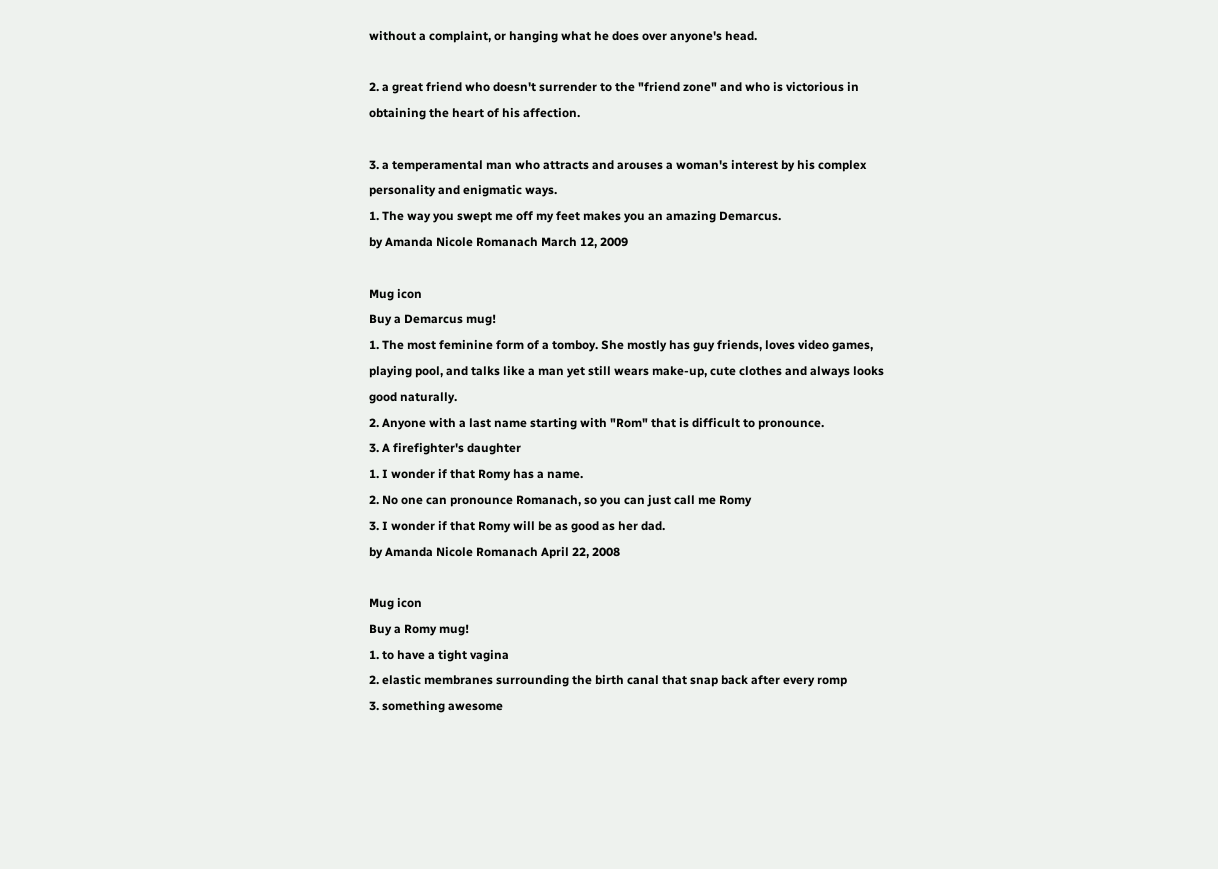without a complaint, or hanging what he does over anyone's head.

2. a great friend who doesn't surrender to the "friend zone" and who is victorious in obtaining the heart of his affection.

3. a temperamental man who attracts and arouses a woman's interest by his complex personality and enigmatic ways.
1. The way you swept me off my feet makes you an amazing Demarcus.
by Amanda Nicole Romanach March 12, 2009

Mug icon
Buy a Demarcus mug!
1. The most feminine form of a tomboy. She mostly has guy friends, loves video games, playing pool, and talks like a man yet still wears make-up, cute clothes and always looks good naturally.
2. Anyone with a last name starting with "Rom" that is difficult to pronounce.
3. A firefighter's daughter
1. I wonder if that Romy has a name.
2. No one can pronounce Romanach, so you can just call me Romy
3. I wonder if that Romy will be as good as her dad.
by Amanda Nicole Romanach April 22, 2008

Mug icon
Buy a Romy mug!
1. to have a tight vagina
2. elastic membranes surrounding the birth canal that snap back after every romp
3. something awesome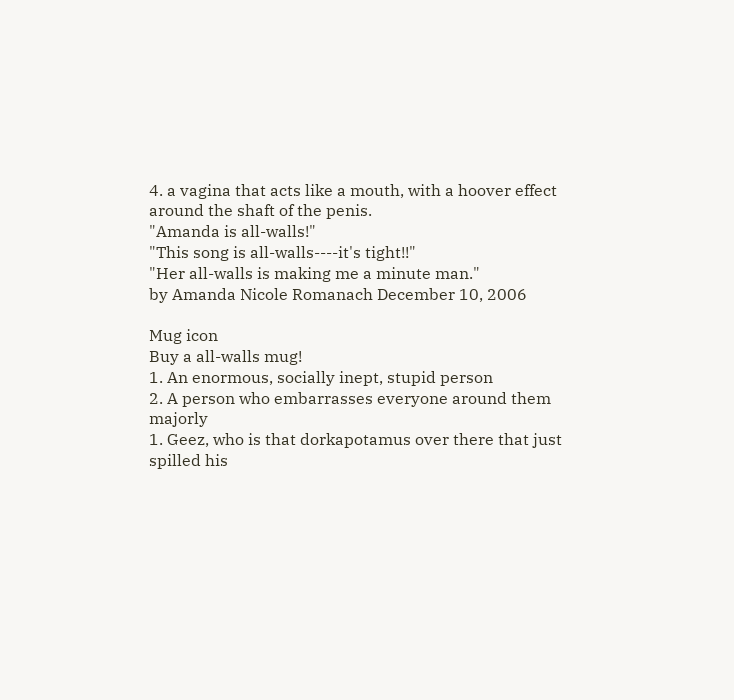4. a vagina that acts like a mouth, with a hoover effect around the shaft of the penis.
"Amanda is all-walls!"
"This song is all-walls----it's tight!!"
"Her all-walls is making me a minute man."
by Amanda Nicole Romanach December 10, 2006

Mug icon
Buy a all-walls mug!
1. An enormous, socially inept, stupid person
2. A person who embarrasses everyone around them majorly
1. Geez, who is that dorkapotamus over there that just spilled his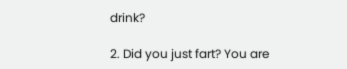drink?

2. Did you just fart? You are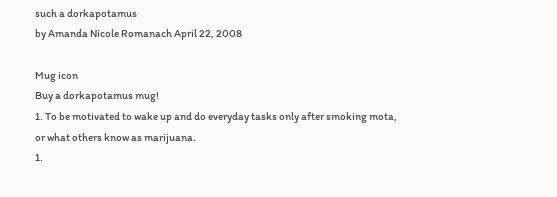such a dorkapotamus
by Amanda Nicole Romanach April 22, 2008

Mug icon
Buy a dorkapotamus mug!
1. To be motivated to wake up and do everyday tasks only after smoking mota, or what others know as marijuana.
1.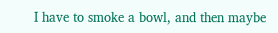I have to smoke a bowl, and then maybe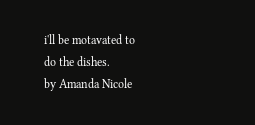i'll be motavated to do the dishes.
by Amanda Nicole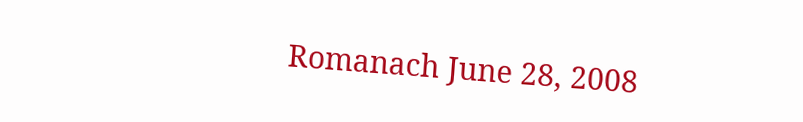Romanach June 28, 2008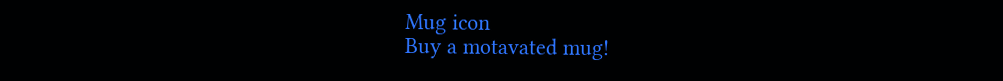Mug icon
Buy a motavated mug!